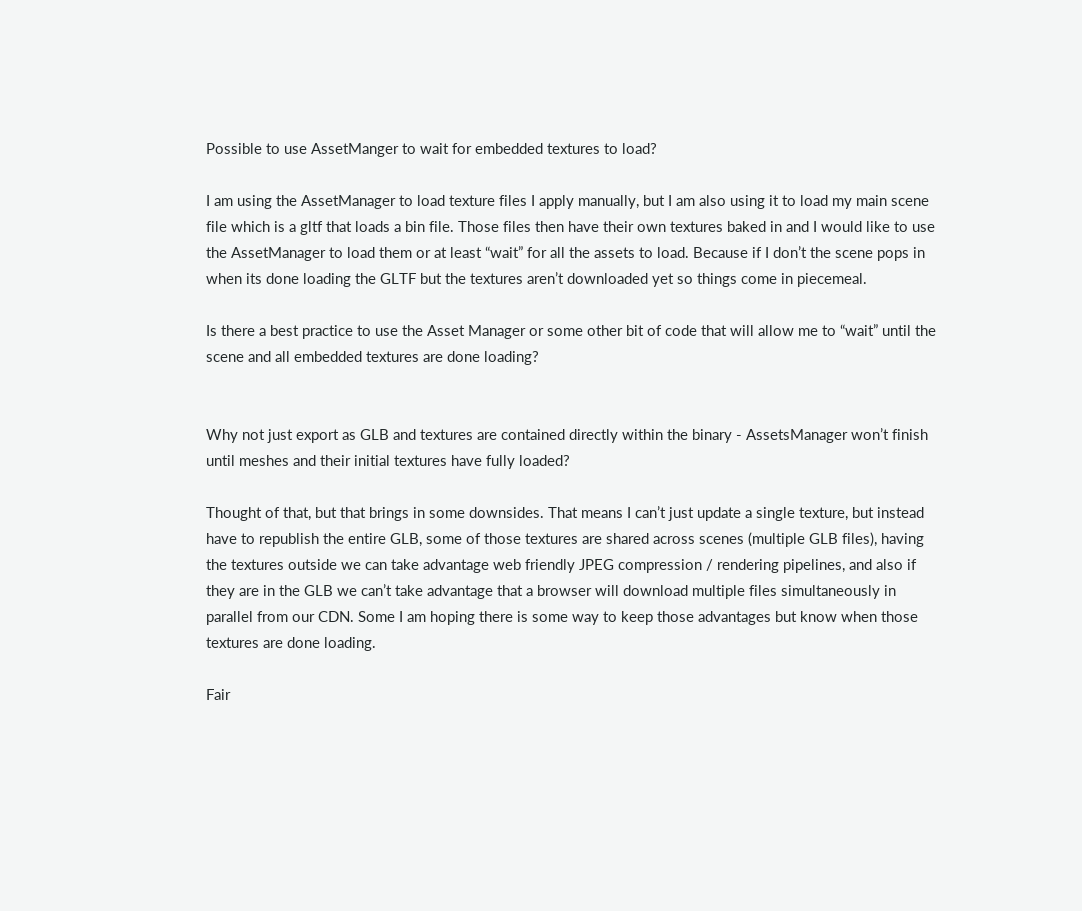Possible to use AssetManger to wait for embedded textures to load?

I am using the AssetManager to load texture files I apply manually, but I am also using it to load my main scene file which is a gltf that loads a bin file. Those files then have their own textures baked in and I would like to use the AssetManager to load them or at least “wait” for all the assets to load. Because if I don’t the scene pops in when its done loading the GLTF but the textures aren’t downloaded yet so things come in piecemeal.

Is there a best practice to use the Asset Manager or some other bit of code that will allow me to “wait” until the scene and all embedded textures are done loading?


Why not just export as GLB and textures are contained directly within the binary - AssetsManager won’t finish until meshes and their initial textures have fully loaded?

Thought of that, but that brings in some downsides. That means I can’t just update a single texture, but instead have to republish the entire GLB, some of those textures are shared across scenes (multiple GLB files), having the textures outside we can take advantage web friendly JPEG compression / rendering pipelines, and also if they are in the GLB we can’t take advantage that a browser will download multiple files simultaneously in parallel from our CDN. Some I am hoping there is some way to keep those advantages but know when those textures are done loading.

Fair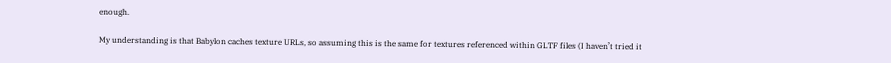enough.

My understanding is that Babylon caches texture URLs, so assuming this is the same for textures referenced within GLTF files (I haven’t tried it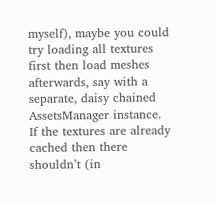myself), maybe you could try loading all textures first then load meshes afterwards, say with a separate, daisy chained AssetsManager instance. If the textures are already cached then there shouldn’t (in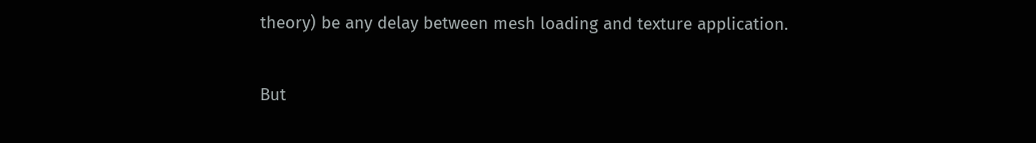theory) be any delay between mesh loading and texture application.

But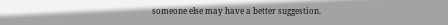someone else may have a better suggestion.